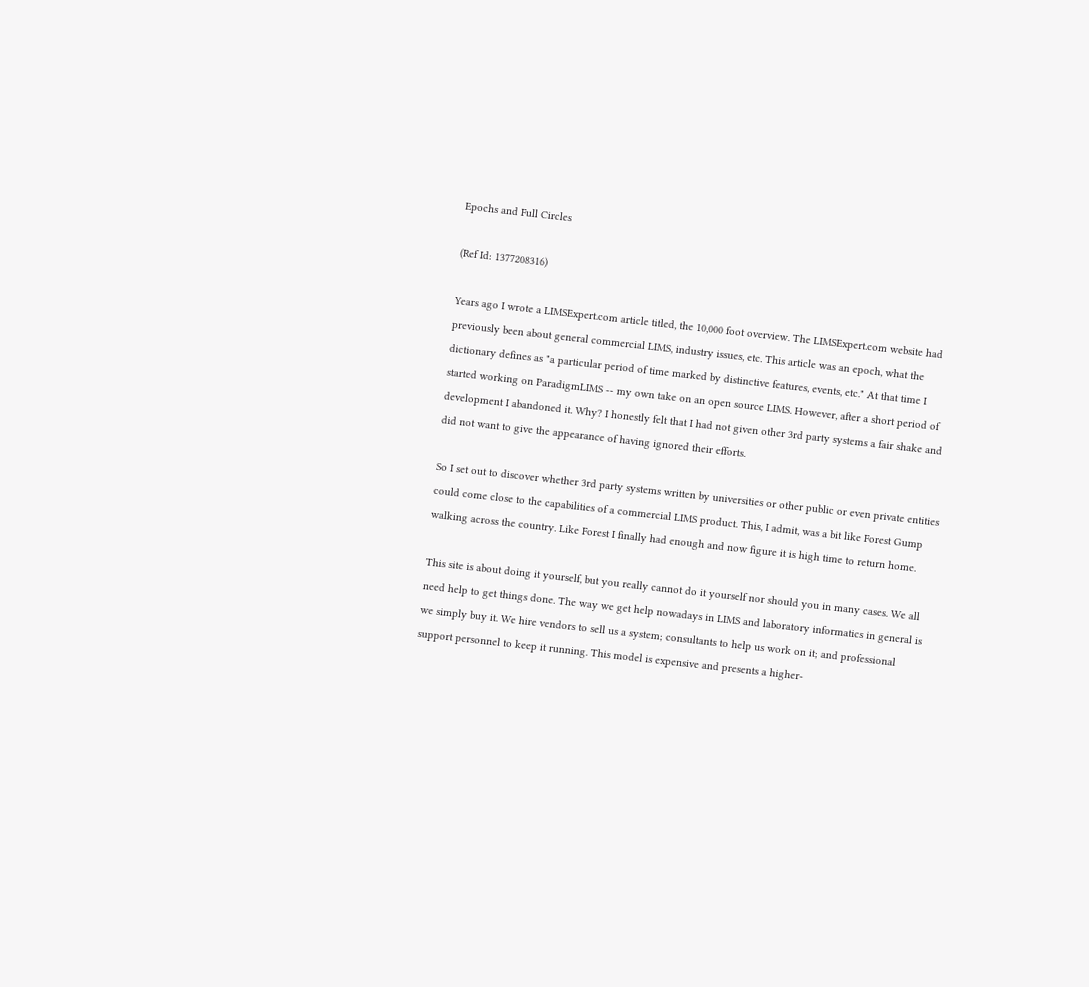Epochs and Full Circles

(Ref Id: 1377208316)

Years ago I wrote a LIMSExpert.com article titled, the 10,000 foot overview. The LIMSExpert.com website had previously been about general commercial LIMS, industry issues, etc. This article was an epoch, what the dictionary defines as "a particular period of time marked by distinctive features, events, etc." At that time I started working on ParadigmLIMS -- my own take on an open source LIMS. However, after a short period of development I abandoned it. Why? I honestly felt that I had not given other 3rd party systems a fair shake and did not want to give the appearance of having ignored their efforts.

So I set out to discover whether 3rd party systems written by universities or other public or even private entities could come close to the capabilities of a commercial LIMS product. This, I admit, was a bit like Forest Gump walking across the country. Like Forest I finally had enough and now figure it is high time to return home.

This site is about doing it yourself, but you really cannot do it yourself nor should you in many cases. We all need help to get things done. The way we get help nowadays in LIMS and laboratory informatics in general is we simply buy it. We hire vendors to sell us a system; consultants to help us work on it; and professional support personnel to keep it running. This model is expensive and presents a higher-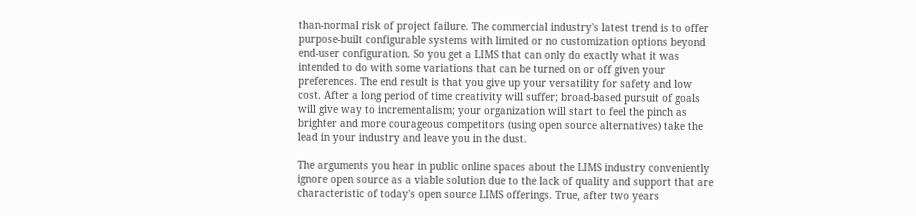than-normal risk of project failure. The commercial industry's latest trend is to offer purpose-built configurable systems with limited or no customization options beyond end-user configuration. So you get a LIMS that can only do exactly what it was intended to do with some variations that can be turned on or off given your preferences. The end result is that you give up your versatility for safety and low cost. After a long period of time creativity will suffer; broad-based pursuit of goals will give way to incrementalism; your organization will start to feel the pinch as brighter and more courageous competitors (using open source alternatives) take the lead in your industry and leave you in the dust.

The arguments you hear in public online spaces about the LIMS industry conveniently ignore open source as a viable solution due to the lack of quality and support that are characteristic of today's open source LIMS offerings. True, after two years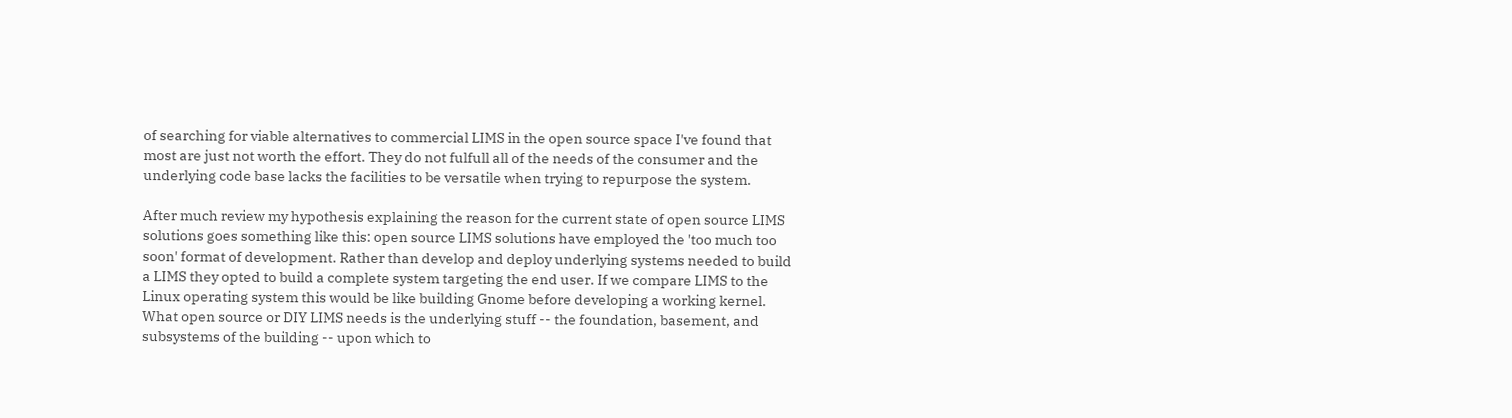of searching for viable alternatives to commercial LIMS in the open source space I've found that most are just not worth the effort. They do not fulfull all of the needs of the consumer and the underlying code base lacks the facilities to be versatile when trying to repurpose the system.

After much review my hypothesis explaining the reason for the current state of open source LIMS solutions goes something like this: open source LIMS solutions have employed the 'too much too soon' format of development. Rather than develop and deploy underlying systems needed to build a LIMS they opted to build a complete system targeting the end user. If we compare LIMS to the Linux operating system this would be like building Gnome before developing a working kernel. What open source or DIY LIMS needs is the underlying stuff -- the foundation, basement, and subsystems of the building -- upon which to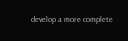develop a more complete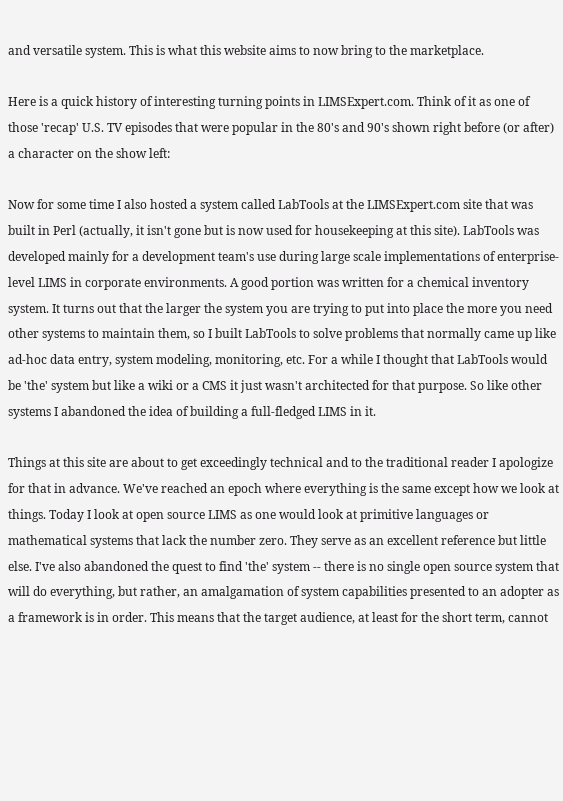and versatile system. This is what this website aims to now bring to the marketplace.

Here is a quick history of interesting turning points in LIMSExpert.com. Think of it as one of those 'recap' U.S. TV episodes that were popular in the 80's and 90's shown right before (or after) a character on the show left:

Now for some time I also hosted a system called LabTools at the LIMSExpert.com site that was built in Perl (actually, it isn't gone but is now used for housekeeping at this site). LabTools was developed mainly for a development team's use during large scale implementations of enterprise-level LIMS in corporate environments. A good portion was written for a chemical inventory system. It turns out that the larger the system you are trying to put into place the more you need other systems to maintain them, so I built LabTools to solve problems that normally came up like ad-hoc data entry, system modeling, monitoring, etc. For a while I thought that LabTools would be 'the' system but like a wiki or a CMS it just wasn't architected for that purpose. So like other systems I abandoned the idea of building a full-fledged LIMS in it.

Things at this site are about to get exceedingly technical and to the traditional reader I apologize for that in advance. We've reached an epoch where everything is the same except how we look at things. Today I look at open source LIMS as one would look at primitive languages or mathematical systems that lack the number zero. They serve as an excellent reference but little else. I've also abandoned the quest to find 'the' system -- there is no single open source system that will do everything, but rather, an amalgamation of system capabilities presented to an adopter as a framework is in order. This means that the target audience, at least for the short term, cannot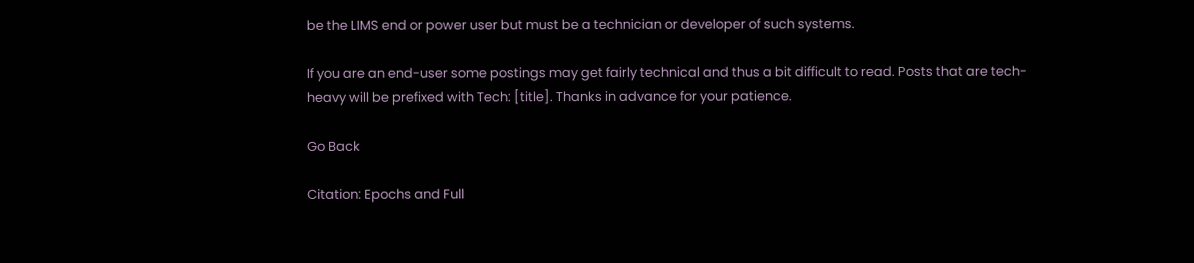be the LIMS end or power user but must be a technician or developer of such systems.

If you are an end-user some postings may get fairly technical and thus a bit difficult to read. Posts that are tech-heavy will be prefixed with Tech: [title]. Thanks in advance for your patience.

Go Back

Citation: Epochs and Full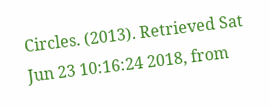Circles. (2013). Retrieved Sat Jun 23 10:16:24 2018, from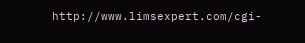http://www.limsexpert.com/cgi-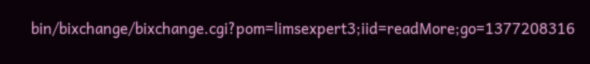bin/bixchange/bixchange.cgi?pom=limsexpert3;iid=readMore;go=1377208316